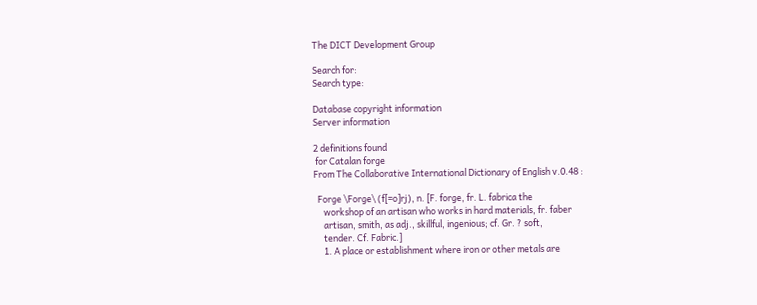The DICT Development Group

Search for:
Search type:

Database copyright information
Server information

2 definitions found
 for Catalan forge
From The Collaborative International Dictionary of English v.0.48 :

  Forge \Forge\ (f[=o]rj), n. [F. forge, fr. L. fabrica the
     workshop of an artisan who works in hard materials, fr. faber
     artisan, smith, as adj., skillful, ingenious; cf. Gr. ? soft,
     tender. Cf. Fabric.]
     1. A place or establishment where iron or other metals are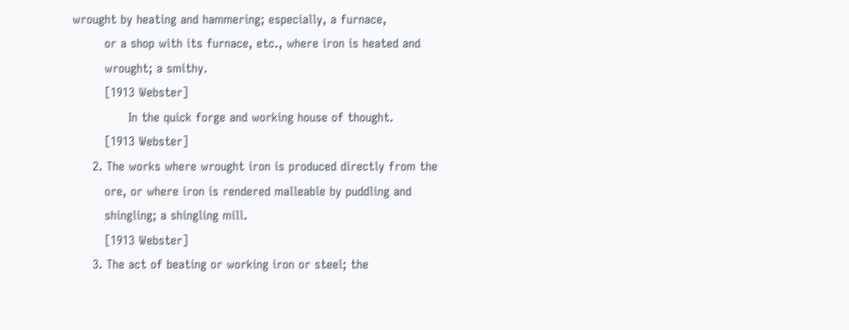wrought by heating and hammering; especially, a furnace,
        or a shop with its furnace, etc., where iron is heated and
        wrought; a smithy.
        [1913 Webster]
              In the quick forge and working house of thought.
        [1913 Webster]
     2. The works where wrought iron is produced directly from the
        ore, or where iron is rendered malleable by puddling and
        shingling; a shingling mill.
        [1913 Webster]
     3. The act of beating or working iron or steel; the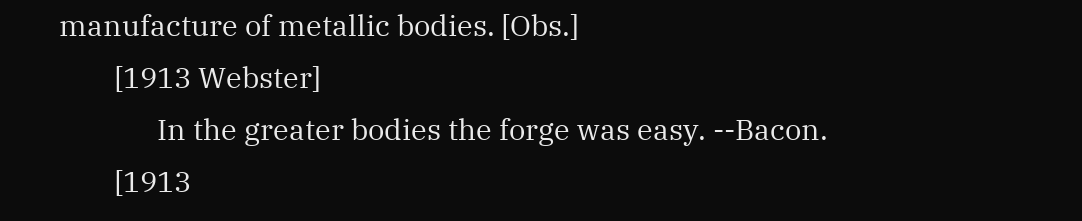manufacture of metallic bodies. [Obs.]
        [1913 Webster]
              In the greater bodies the forge was easy. --Bacon.
        [1913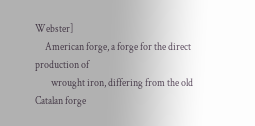Webster]
     American forge, a forge for the direct production of
        wrought iron, differing from the old Catalan forge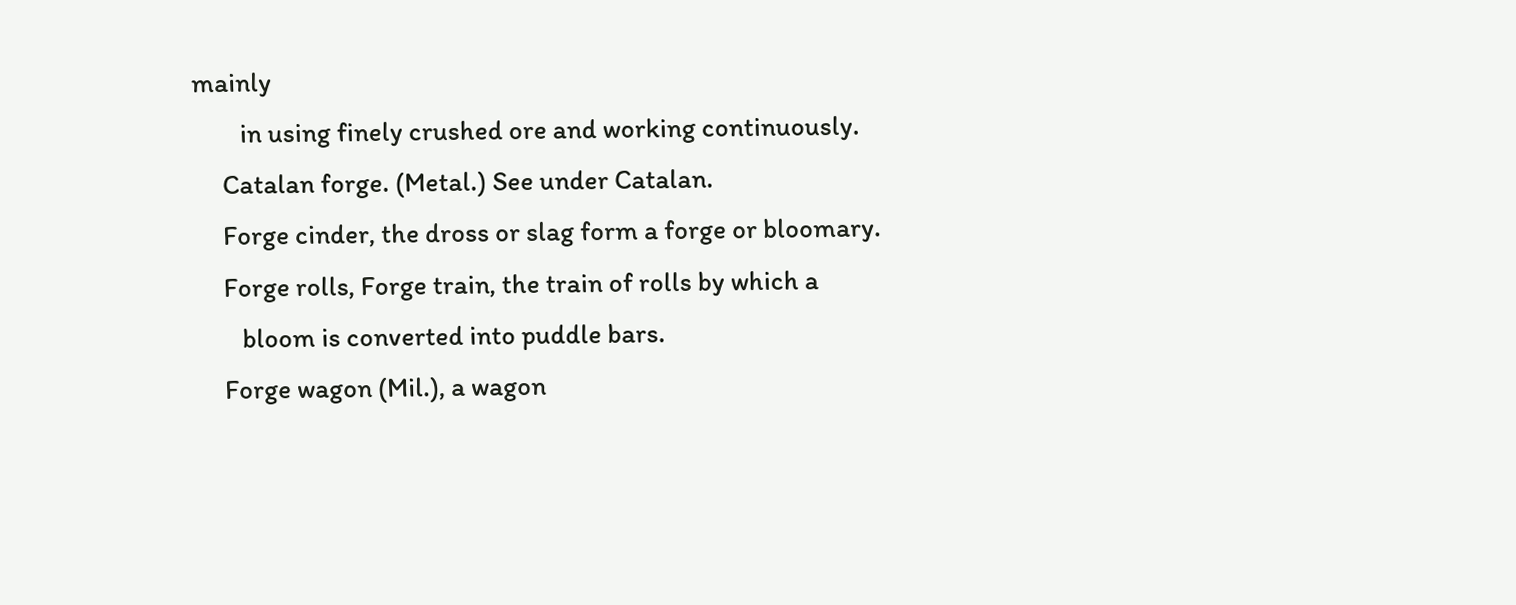mainly
        in using finely crushed ore and working continuously.
     Catalan forge. (Metal.) See under Catalan.
     Forge cinder, the dross or slag form a forge or bloomary.
     Forge rolls, Forge train, the train of rolls by which a
        bloom is converted into puddle bars.
     Forge wagon (Mil.), a wagon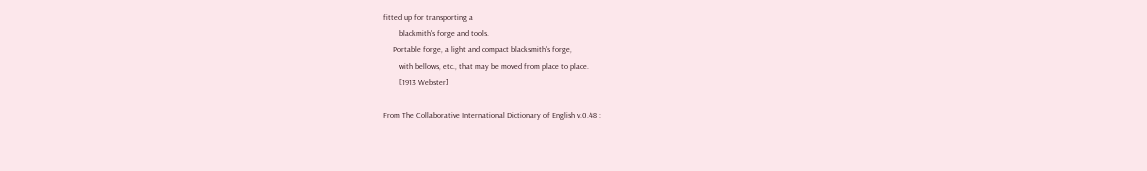fitted up for transporting a
        blackmith's forge and tools.
     Portable forge, a light and compact blacksmith's forge,
        with bellows, etc., that may be moved from place to place.
        [1913 Webster]

From The Collaborative International Dictionary of English v.0.48 :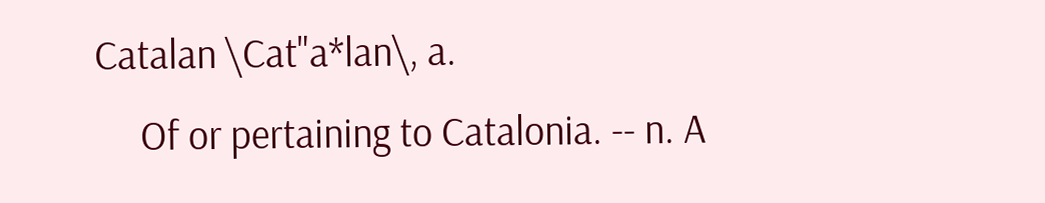Catalan \Cat"a*lan\, a.
     Of or pertaining to Catalonia. -- n. A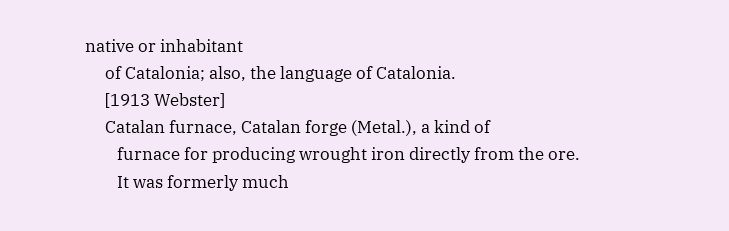native or inhabitant
     of Catalonia; also, the language of Catalonia.
     [1913 Webster]
     Catalan furnace, Catalan forge (Metal.), a kind of
        furnace for producing wrought iron directly from the ore.
        It was formerly much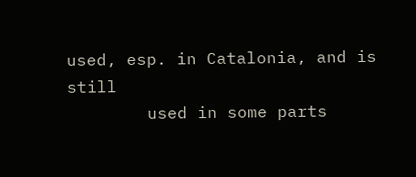used, esp. in Catalonia, and is still
        used in some parts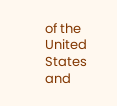of the United States and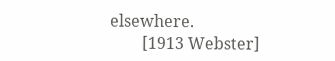elsewhere.
        [1913 Webster]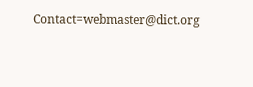Contact=webmaster@dict.org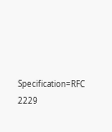Specification=RFC 2229